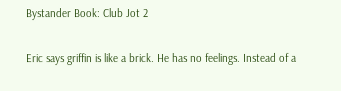Bystander Book: Club Jot 2

Eric says griffin is like a brick. He has no feelings. Instead of a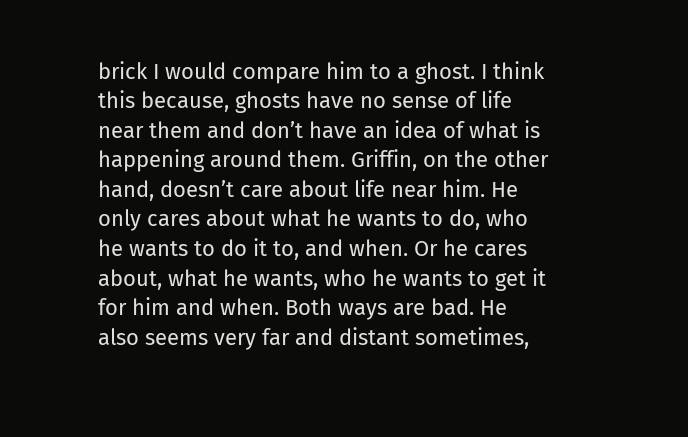brick I would compare him to a ghost. I think this because, ghosts have no sense of life near them and don’t have an idea of what is happening around them. Griffin, on the other hand, doesn’t care about life near him. He only cares about what he wants to do, who he wants to do it to, and when. Or he cares about, what he wants, who he wants to get it for him and when. Both ways are bad. He also seems very far and distant sometimes,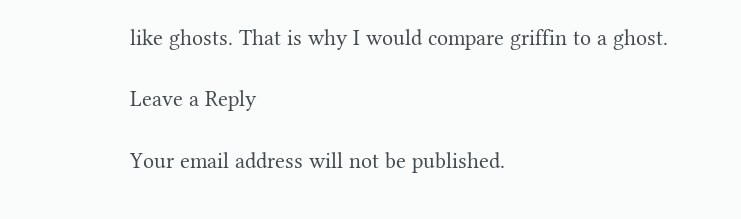like ghosts. That is why I would compare griffin to a ghost.

Leave a Reply

Your email address will not be published.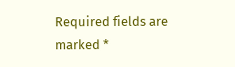Required fields are marked *